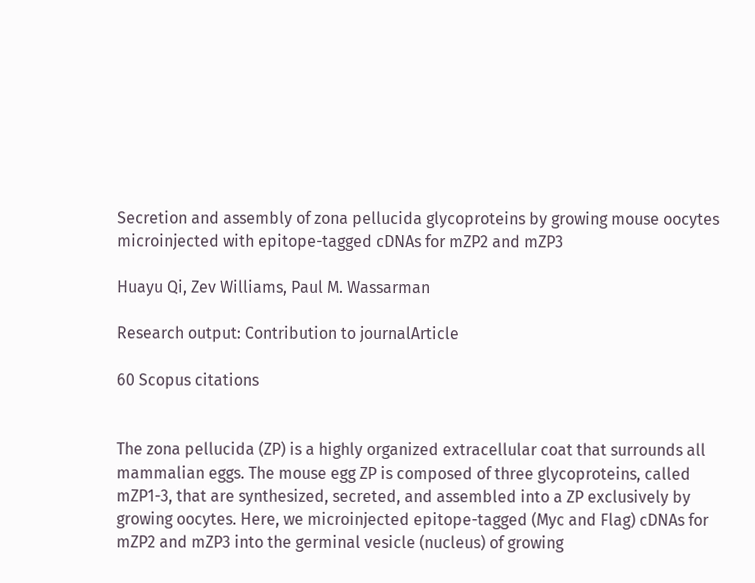Secretion and assembly of zona pellucida glycoproteins by growing mouse oocytes microinjected with epitope-tagged cDNAs for mZP2 and mZP3

Huayu Qi, Zev Williams, Paul M. Wassarman

Research output: Contribution to journalArticle

60 Scopus citations


The zona pellucida (ZP) is a highly organized extracellular coat that surrounds all mammalian eggs. The mouse egg ZP is composed of three glycoproteins, called mZP1-3, that are synthesized, secreted, and assembled into a ZP exclusively by growing oocytes. Here, we microinjected epitope-tagged (Myc and Flag) cDNAs for mZP2 and mZP3 into the germinal vesicle (nucleus) of growing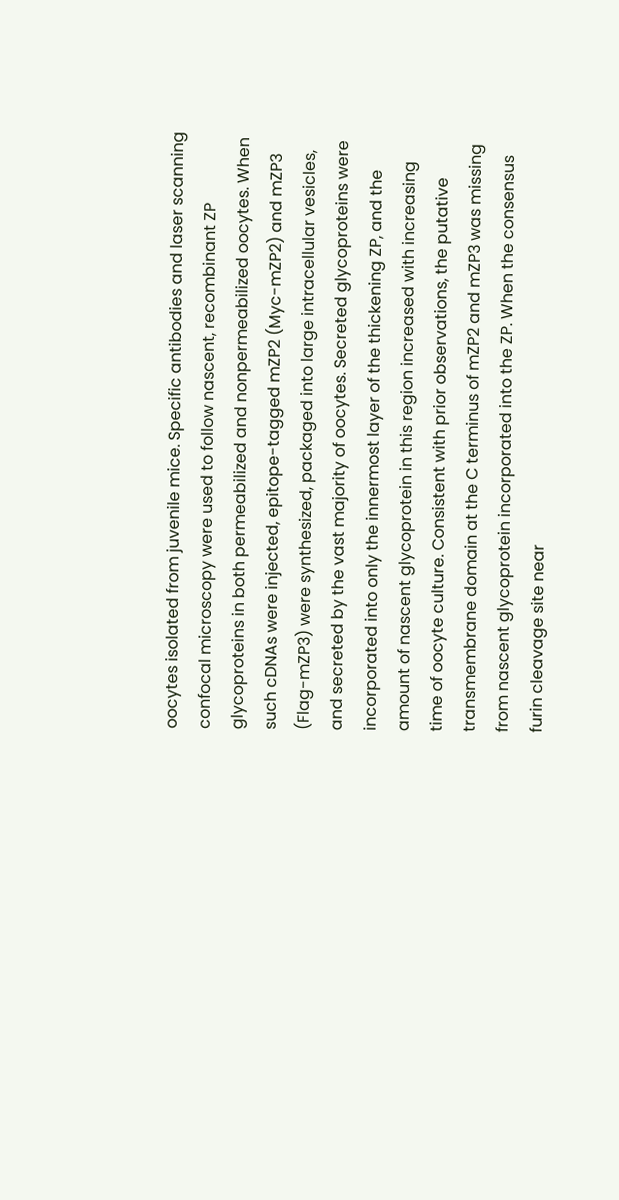oocytes isolated from juvenile mice. Specific antibodies and laser scanning confocal microscopy were used to follow nascent, recombinant ZP glycoproteins in both permeabilized and nonpermeabilized oocytes. When such cDNAs were injected, epitope-tagged mZP2 (Myc-mZP2) and mZP3 (Flag-mZP3) were synthesized, packaged into large intracellular vesicles, and secreted by the vast majority of oocytes. Secreted glycoproteins were incorporated into only the innermost layer of the thickening ZP, and the amount of nascent glycoprotein in this region increased with increasing time of oocyte culture. Consistent with prior observations, the putative transmembrane domain at the C terminus of mZP2 and mZP3 was missing from nascent glycoprotein incorporated into the ZP. When the consensus furin cleavage site near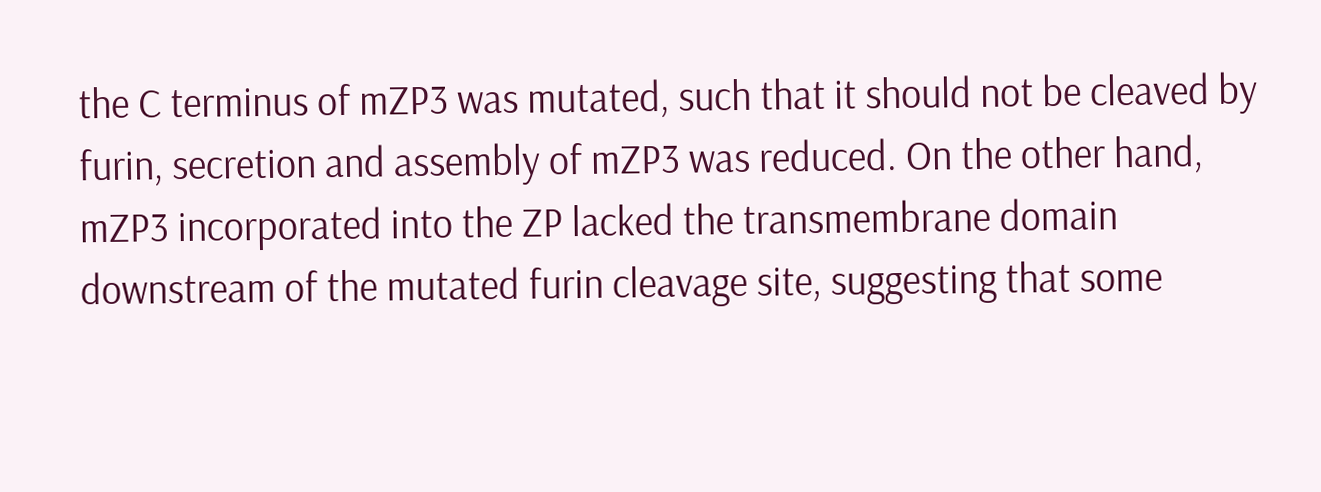the C terminus of mZP3 was mutated, such that it should not be cleaved by furin, secretion and assembly of mZP3 was reduced. On the other hand, mZP3 incorporated into the ZP lacked the transmembrane domain downstream of the mutated furin cleavage site, suggesting that some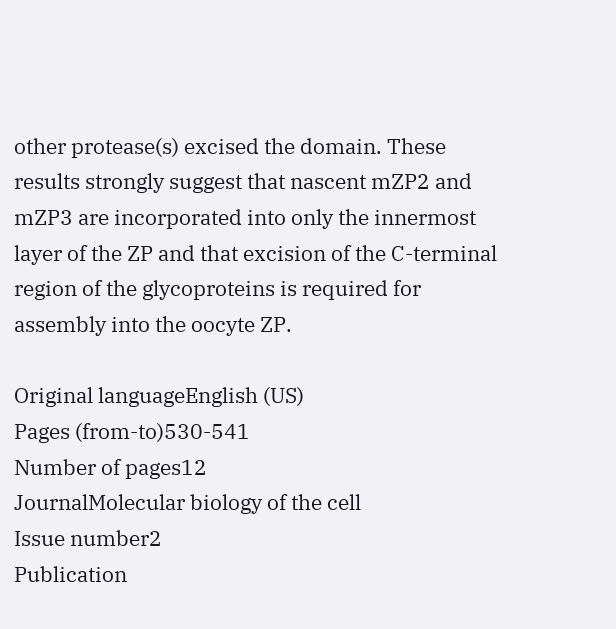other protease(s) excised the domain. These results strongly suggest that nascent mZP2 and mZP3 are incorporated into only the innermost layer of the ZP and that excision of the C-terminal region of the glycoproteins is required for assembly into the oocyte ZP.

Original languageEnglish (US)
Pages (from-to)530-541
Number of pages12
JournalMolecular biology of the cell
Issue number2
Publication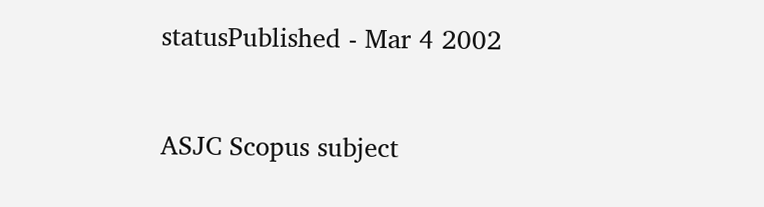statusPublished - Mar 4 2002


ASJC Scopus subject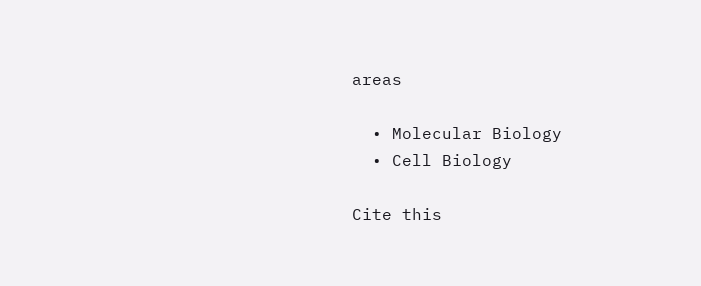areas

  • Molecular Biology
  • Cell Biology

Cite this